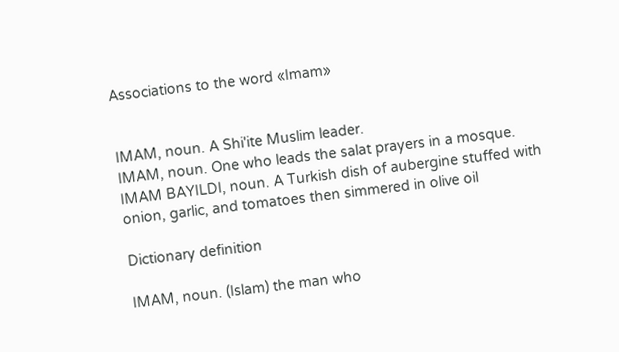Associations to the word «Imam»


IMAM, noun. A Shi'ite Muslim leader.
IMAM, noun. One who leads the salat prayers in a mosque.
IMAM BAYILDI, noun. A Turkish dish of aubergine stuffed with onion, garlic, and tomatoes then simmered in olive oil

Dictionary definition

IMAM, noun. (Islam) the man who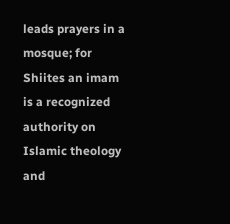leads prayers in a mosque; for Shiites an imam is a recognized authority on Islamic theology and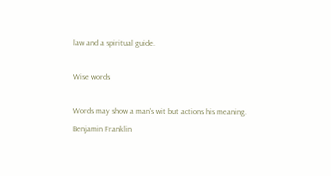law and a spiritual guide.

Wise words

Words may show a man's wit but actions his meaning.
Benjamin Franklin